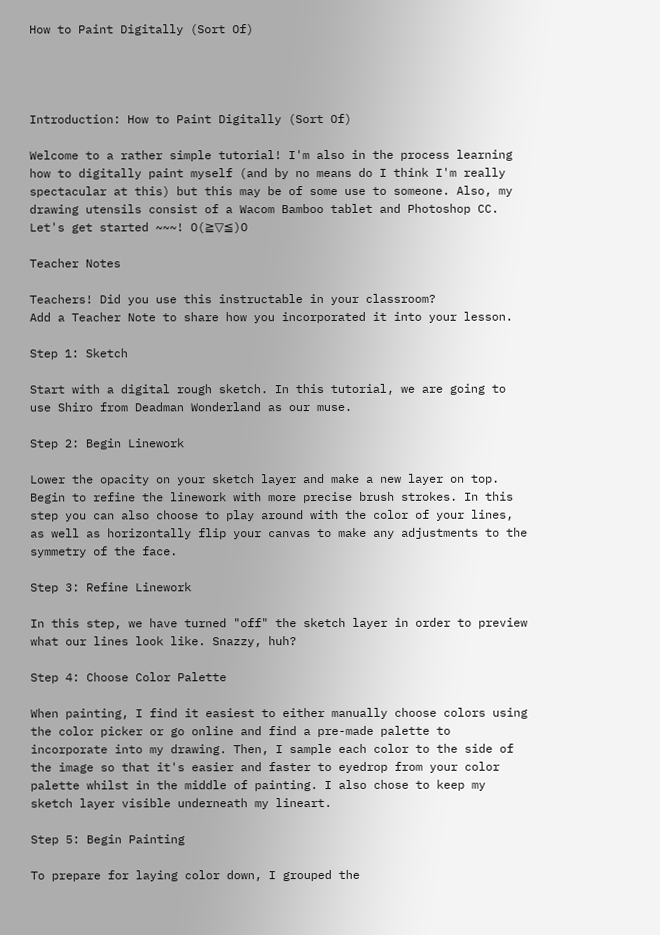How to Paint Digitally (Sort Of)




Introduction: How to Paint Digitally (Sort Of)

Welcome to a rather simple tutorial! I'm also in the process learning how to digitally paint myself (and by no means do I think I'm really spectacular at this) but this may be of some use to someone. Also, my drawing utensils consist of a Wacom Bamboo tablet and Photoshop CC. Let's get started ~~~! O(≧▽≦)O

Teacher Notes

Teachers! Did you use this instructable in your classroom?
Add a Teacher Note to share how you incorporated it into your lesson.

Step 1: Sketch

Start with a digital rough sketch. In this tutorial, we are going to use Shiro from Deadman Wonderland as our muse.

Step 2: Begin Linework

Lower the opacity on your sketch layer and make a new layer on top. Begin to refine the linework with more precise brush strokes. In this step you can also choose to play around with the color of your lines, as well as horizontally flip your canvas to make any adjustments to the symmetry of the face.

Step 3: Refine Linework

In this step, we have turned "off" the sketch layer in order to preview what our lines look like. Snazzy, huh?

Step 4: Choose Color Palette

When painting, I find it easiest to either manually choose colors using the color picker or go online and find a pre-made palette to incorporate into my drawing. Then, I sample each color to the side of the image so that it's easier and faster to eyedrop from your color palette whilst in the middle of painting. I also chose to keep my sketch layer visible underneath my lineart.

Step 5: Begin Painting

To prepare for laying color down, I grouped the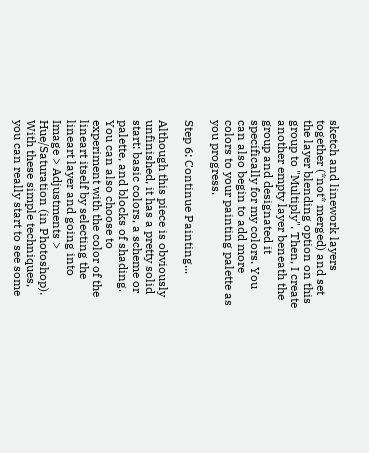sketch and linework layers together (*not* merged) and set the layer blending option on this group to "Multiply". Then, I create another empty layer beneath the group and designated it specifically for my colors. You can also begin to add more colors to your painting palette as you progress.

Step 6: Continue Painting...

Although this piece is obviously unfinished, it has a pretty solid start: basic colors, a scheme or palette, and blocks of shading. You can also choose to experiment with the color of the lineart itself by selecting the lineart layer and going into Image > Adjustments > Hue/Saturation (in Photoshop). With these simple techniques, you can really start to see some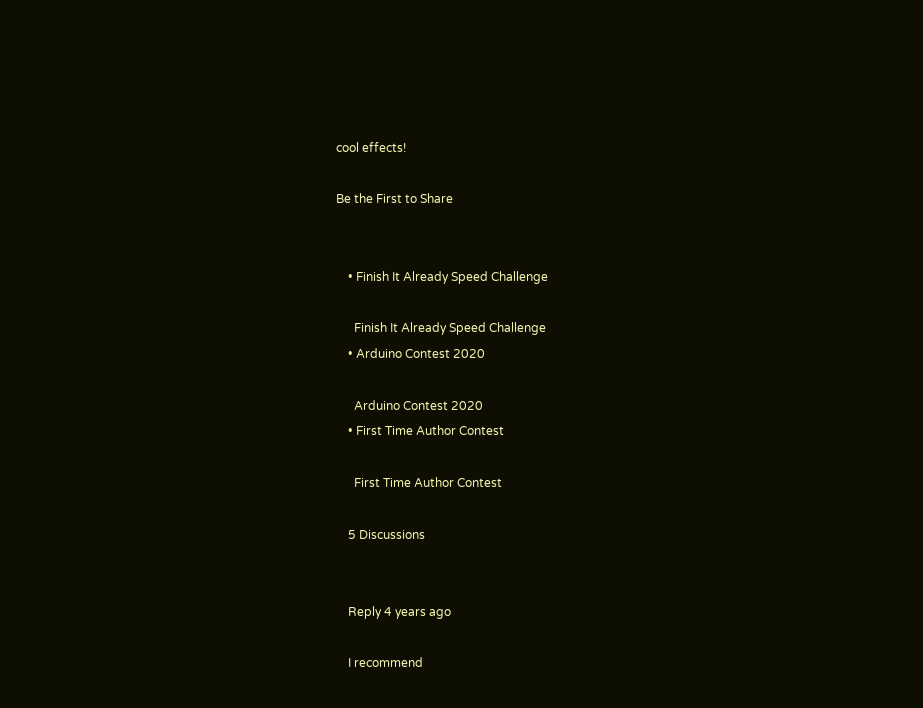cool effects!

Be the First to Share


    • Finish It Already Speed Challenge

      Finish It Already Speed Challenge
    • Arduino Contest 2020

      Arduino Contest 2020
    • First Time Author Contest

      First Time Author Contest

    5 Discussions


    Reply 4 years ago

    I recommend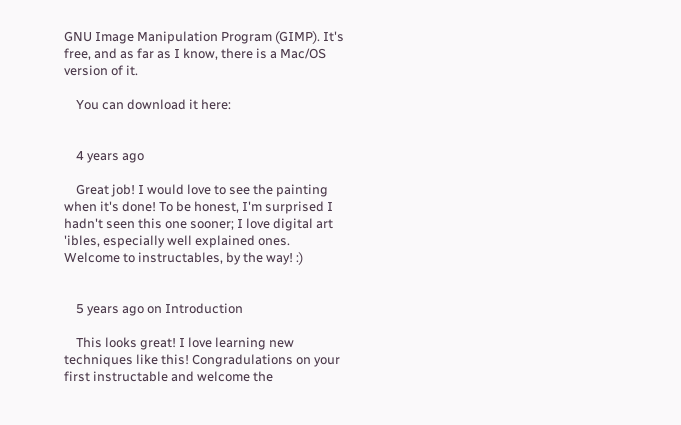GNU Image Manipulation Program (GIMP). It's free, and as far as I know, there is a Mac/OS version of it.

    You can download it here:


    4 years ago

    Great job! I would love to see the painting when it's done! To be honest, I'm surprised I hadn't seen this one sooner; I love digital art 'ibles, especially well explained ones. Welcome to instructables, by the way! :)


    5 years ago on Introduction

    This looks great! I love learning new techniques like this! Congradulations on your first instructable and welcome the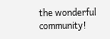the wonderful community!